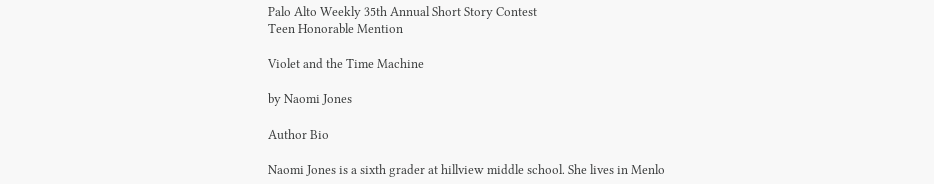Palo Alto Weekly 35th Annual Short Story Contest
Teen Honorable Mention

Violet and the Time Machine

by Naomi Jones

Author Bio

Naomi Jones is a sixth grader at hillview middle school. She lives in Menlo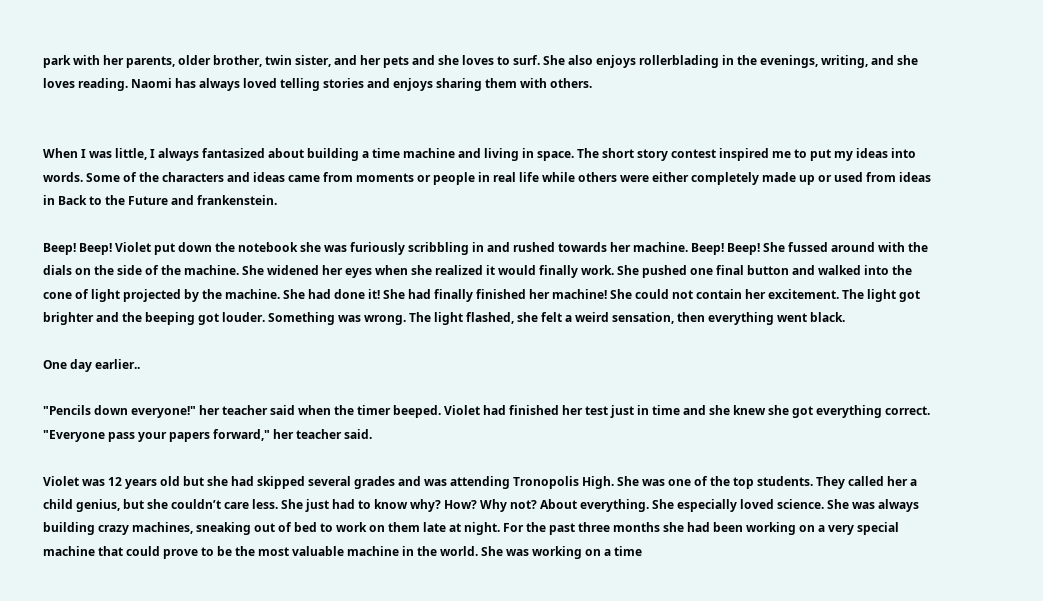park with her parents, older brother, twin sister, and her pets and she loves to surf. She also enjoys rollerblading in the evenings, writing, and she loves reading. Naomi has always loved telling stories and enjoys sharing them with others.


When I was little, I always fantasized about building a time machine and living in space. The short story contest inspired me to put my ideas into words. Some of the characters and ideas came from moments or people in real life while others were either completely made up or used from ideas in Back to the Future and frankenstein.

Beep! Beep! Violet put down the notebook she was furiously scribbling in and rushed towards her machine. Beep! Beep! She fussed around with the dials on the side of the machine. She widened her eyes when she realized it would finally work. She pushed one final button and walked into the cone of light projected by the machine. She had done it! She had finally finished her machine! She could not contain her excitement. The light got brighter and the beeping got louder. Something was wrong. The light flashed, she felt a weird sensation, then everything went black.

One day earlier..

"Pencils down everyone!" her teacher said when the timer beeped. Violet had finished her test just in time and she knew she got everything correct. "Everyone pass your papers forward," her teacher said.

Violet was 12 years old but she had skipped several grades and was attending Tronopolis High. She was one of the top students. They called her a child genius, but she couldn’t care less. She just had to know why? How? Why not? About everything. She especially loved science. She was always building crazy machines, sneaking out of bed to work on them late at night. For the past three months she had been working on a very special machine that could prove to be the most valuable machine in the world. She was working on a time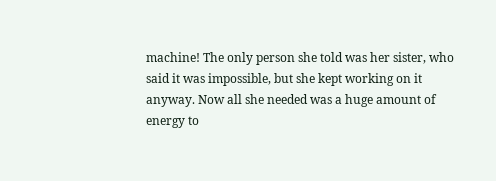machine! The only person she told was her sister, who said it was impossible, but she kept working on it anyway. Now all she needed was a huge amount of energy to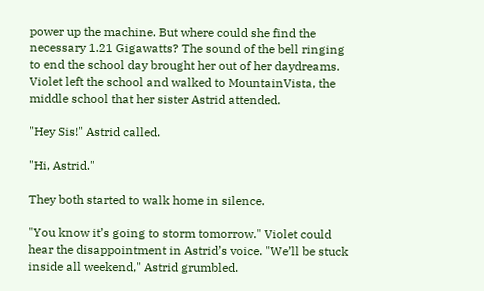power up the machine. But where could she find the necessary 1.21 Gigawatts? The sound of the bell ringing to end the school day brought her out of her daydreams. Violet left the school and walked to MountainVista, the middle school that her sister Astrid attended.

"Hey Sis!" Astrid called.

"Hi, Astrid."

They both started to walk home in silence.

"You know it’s going to storm tomorrow." Violet could hear the disappointment in Astrid’s voice. "We’ll be stuck inside all weekend," Astrid grumbled.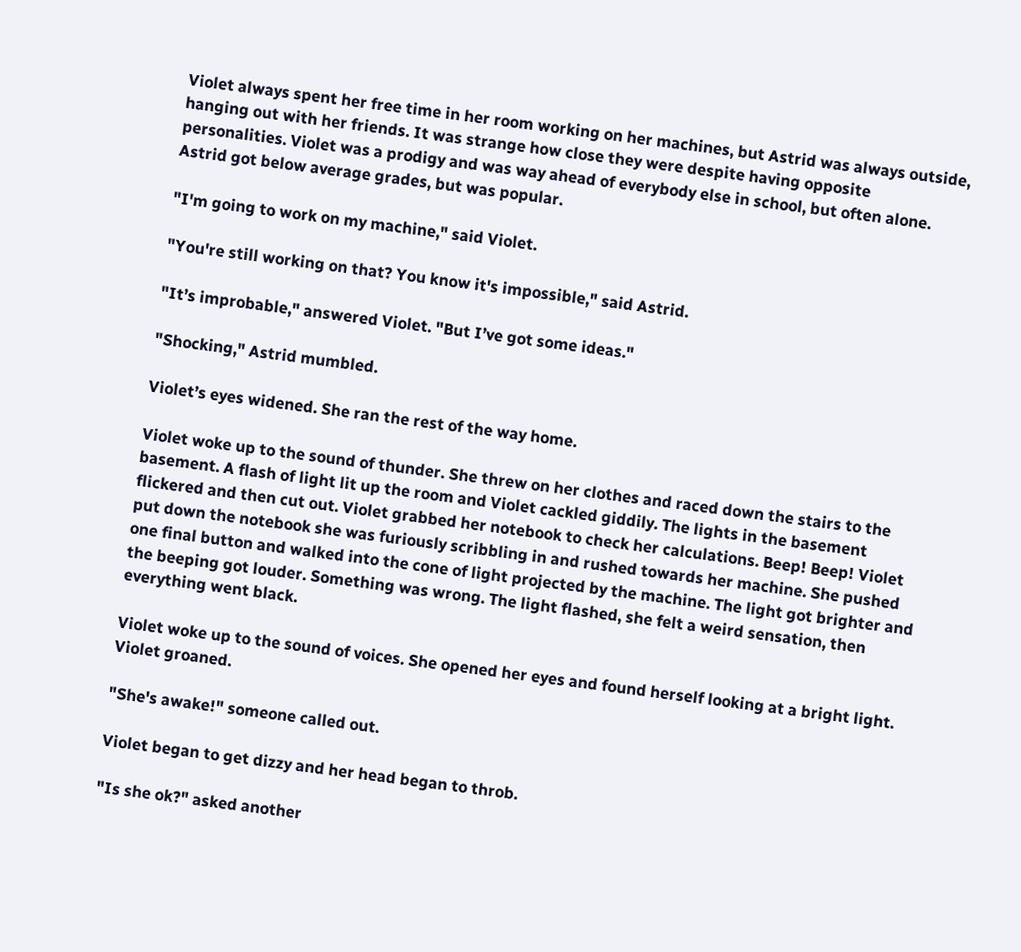Violet always spent her free time in her room working on her machines, but Astrid was always outside, hanging out with her friends. It was strange how close they were despite having opposite personalities. Violet was a prodigy and was way ahead of everybody else in school, but often alone. Astrid got below average grades, but was popular.

"I'm going to work on my machine," said Violet.

"You're still working on that? You know it's impossible," said Astrid.

"It’s improbable," answered Violet. "But I’ve got some ideas."

"Shocking," Astrid mumbled.

Violet’s eyes widened. She ran the rest of the way home.

Violet woke up to the sound of thunder. She threw on her clothes and raced down the stairs to the basement. A flash of light lit up the room and Violet cackled giddily. The lights in the basement flickered and then cut out. Violet grabbed her notebook to check her calculations. Beep! Beep! Violet put down the notebook she was furiously scribbling in and rushed towards her machine. She pushed one final button and walked into the cone of light projected by the machine. The light got brighter and the beeping got louder. Something was wrong. The light flashed, she felt a weird sensation, then everything went black.

Violet woke up to the sound of voices. She opened her eyes and found herself looking at a bright light. Violet groaned.

"She's awake!" someone called out.

Violet began to get dizzy and her head began to throb.

"Is she ok?" asked another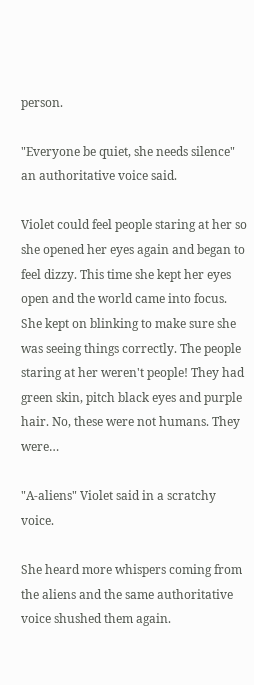person.

"Everyone be quiet, she needs silence" an authoritative voice said.

Violet could feel people staring at her so she opened her eyes again and began to feel dizzy. This time she kept her eyes open and the world came into focus. She kept on blinking to make sure she was seeing things correctly. The people staring at her weren't people! They had green skin, pitch black eyes and purple hair. No, these were not humans. They were…

"A-aliens" Violet said in a scratchy voice.

She heard more whispers coming from the aliens and the same authoritative voice shushed them again.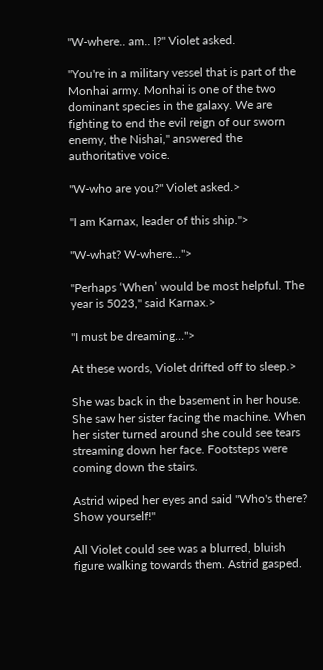"W-where.. am.. I?" Violet asked.

"You're in a military vessel that is part of the Monhai army. Monhai is one of the two dominant species in the galaxy. We are fighting to end the evil reign of our sworn enemy, the Nishai," answered the authoritative voice.

"W-who are you?" Violet asked.>

"I am Karnax, leader of this ship.">

"W-what? W-where…">

"Perhaps ‘When’ would be most helpful. The year is 5023," said Karnax.>

"I must be dreaming…">

At these words, Violet drifted off to sleep.>

She was back in the basement in her house. She saw her sister facing the machine. When her sister turned around she could see tears streaming down her face. Footsteps were coming down the stairs.

Astrid wiped her eyes and said "Who's there? Show yourself!"

All Violet could see was a blurred, bluish figure walking towards them. Astrid gasped.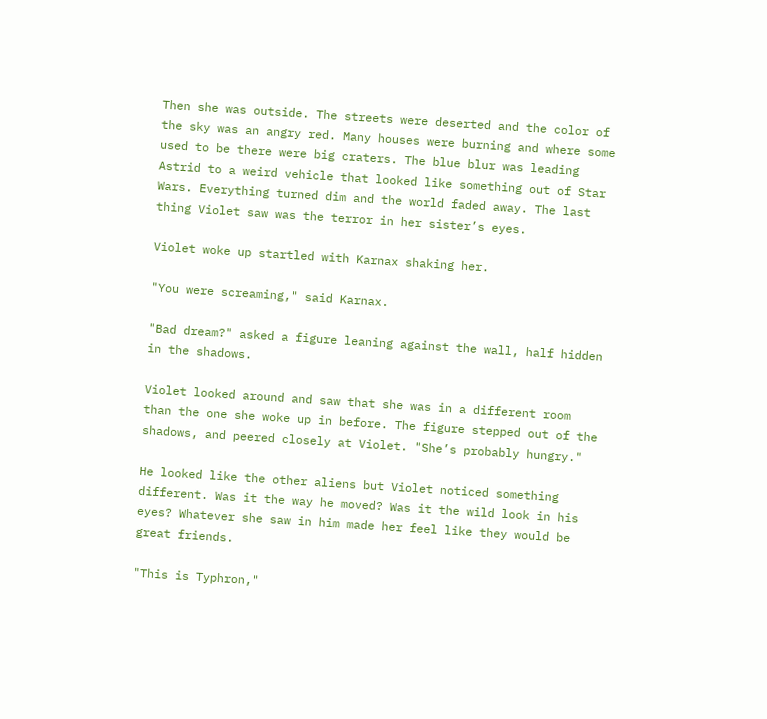Then she was outside. The streets were deserted and the color of the sky was an angry red. Many houses were burning and where some used to be there were big craters. The blue blur was leading Astrid to a weird vehicle that looked like something out of Star Wars. Everything turned dim and the world faded away. The last thing Violet saw was the terror in her sister’s eyes.

Violet woke up startled with Karnax shaking her.

"You were screaming," said Karnax.

"Bad dream?" asked a figure leaning against the wall, half hidden in the shadows.

Violet looked around and saw that she was in a different room than the one she woke up in before. The figure stepped out of the shadows, and peered closely at Violet. "She’s probably hungry."

He looked like the other aliens but Violet noticed something different. Was it the way he moved? Was it the wild look in his eyes? Whatever she saw in him made her feel like they would be great friends.

"This is Typhron,"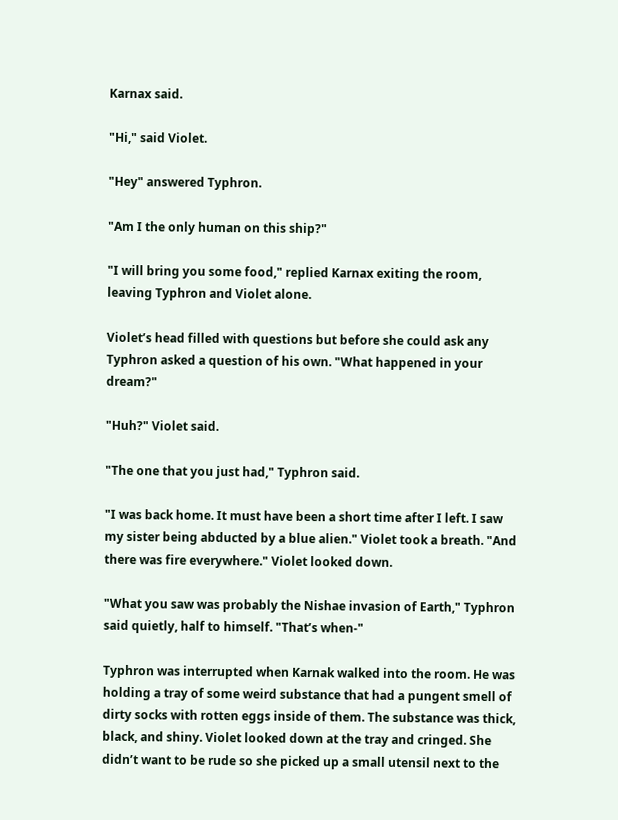Karnax said.

"Hi," said Violet.

"Hey" answered Typhron.

"Am I the only human on this ship?"

"I will bring you some food," replied Karnax exiting the room, leaving Typhron and Violet alone.

Violet’s head filled with questions but before she could ask any Typhron asked a question of his own. "What happened in your dream?"

"Huh?" Violet said.

"The one that you just had," Typhron said.

"I was back home. It must have been a short time after I left. I saw my sister being abducted by a blue alien." Violet took a breath. "And there was fire everywhere." Violet looked down.

"What you saw was probably the Nishae invasion of Earth," Typhron said quietly, half to himself. "That’s when-"

Typhron was interrupted when Karnak walked into the room. He was holding a tray of some weird substance that had a pungent smell of dirty socks with rotten eggs inside of them. The substance was thick, black, and shiny. Violet looked down at the tray and cringed. She didn’t want to be rude so she picked up a small utensil next to the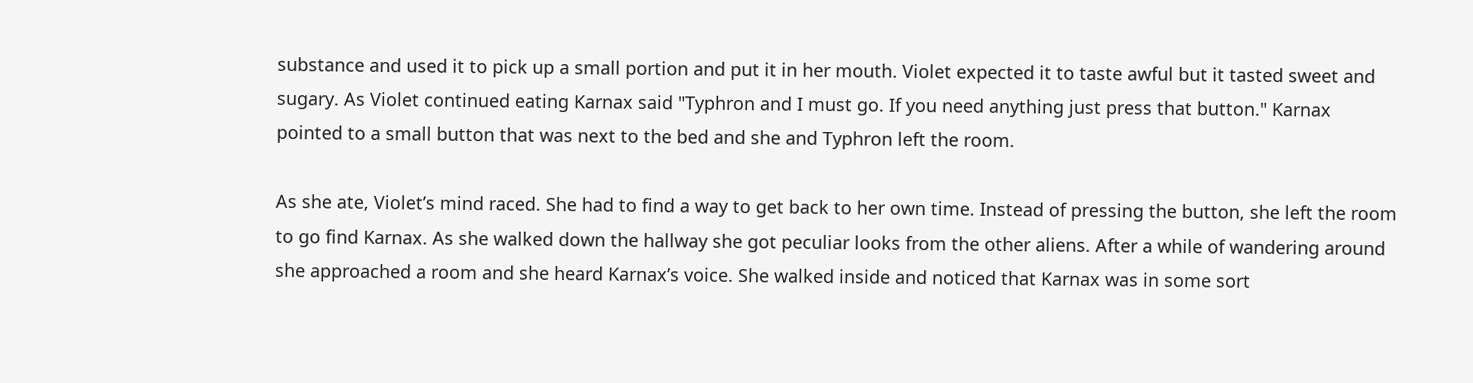substance and used it to pick up a small portion and put it in her mouth. Violet expected it to taste awful but it tasted sweet and sugary. As Violet continued eating Karnax said "Typhron and I must go. If you need anything just press that button." Karnax pointed to a small button that was next to the bed and she and Typhron left the room.

As she ate, Violet’s mind raced. She had to find a way to get back to her own time. Instead of pressing the button, she left the room to go find Karnax. As she walked down the hallway she got peculiar looks from the other aliens. After a while of wandering around she approached a room and she heard Karnax’s voice. She walked inside and noticed that Karnax was in some sort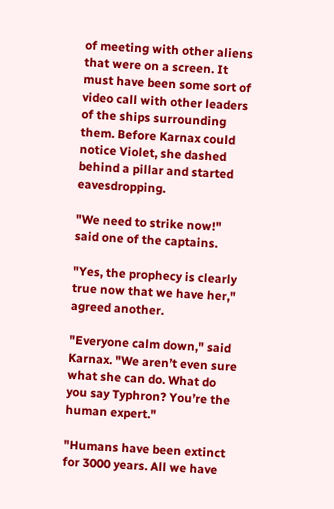of meeting with other aliens that were on a screen. It must have been some sort of video call with other leaders of the ships surrounding them. Before Karnax could notice Violet, she dashed behind a pillar and started eavesdropping.

"We need to strike now!" said one of the captains.

"Yes, the prophecy is clearly true now that we have her," agreed another.

"Everyone calm down," said Karnax. "We aren’t even sure what she can do. What do you say Typhron? You’re the human expert."

"Humans have been extinct for 3000 years. All we have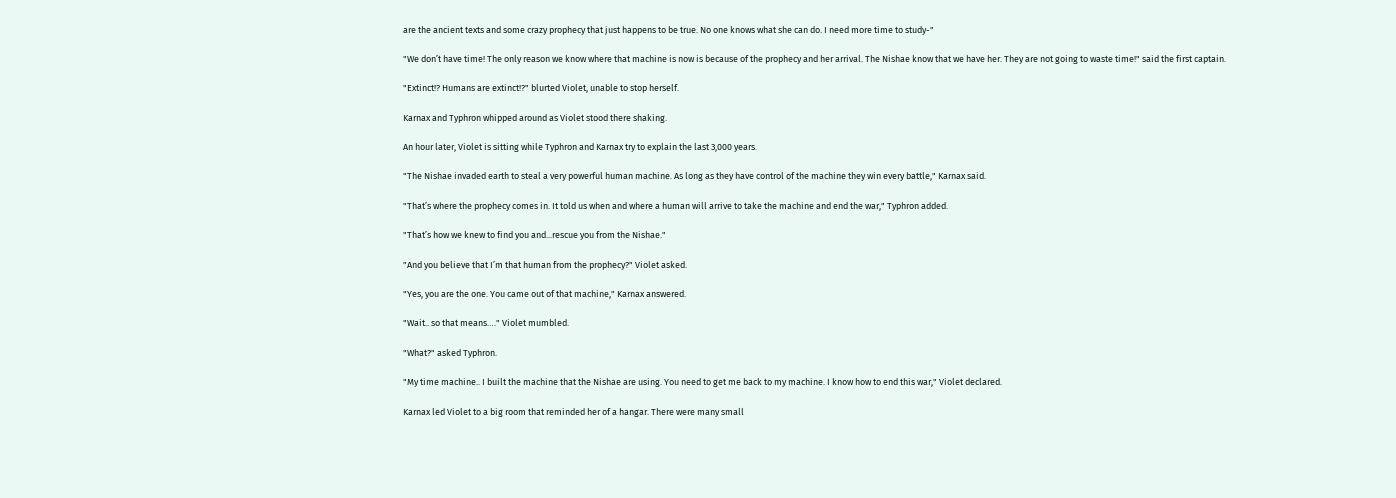are the ancient texts and some crazy prophecy that just happens to be true. No one knows what she can do. I need more time to study-"

"We don’t have time! The only reason we know where that machine is now is because of the prophecy and her arrival. The Nishae know that we have her. They are not going to waste time!" said the first captain.

"Extinct!? Humans are extinct!?" blurted Violet, unable to stop herself.

Karnax and Typhron whipped around as Violet stood there shaking.

An hour later, Violet is sitting while Typhron and Karnax try to explain the last 3,000 years.

"The Nishae invaded earth to steal a very powerful human machine. As long as they have control of the machine they win every battle," Karnax said.

"That’s where the prophecy comes in. It told us when and where a human will arrive to take the machine and end the war," Typhron added.

"That’s how we knew to find you and...rescue you from the Nishae."

"And you believe that I’m that human from the prophecy?" Violet asked.

"Yes, you are the one. You came out of that machine," Karnax answered.

"Wait.. so that means…." Violet mumbled.

"What?" asked Typhron.

"My time machine.. I built the machine that the Nishae are using. You need to get me back to my machine. I know how to end this war," Violet declared.

Karnax led Violet to a big room that reminded her of a hangar. There were many small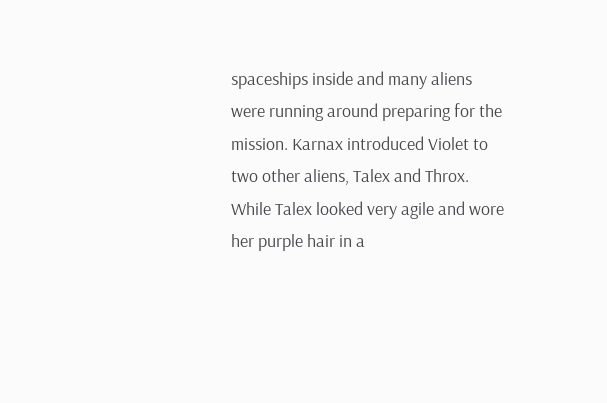spaceships inside and many aliens were running around preparing for the mission. Karnax introduced Violet to two other aliens, Talex and Throx. While Talex looked very agile and wore her purple hair in a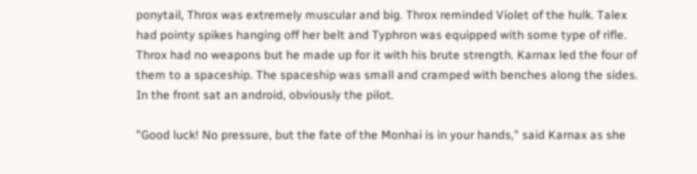ponytail, Throx was extremely muscular and big. Throx reminded Violet of the hulk. Talex had pointy spikes hanging off her belt and Typhron was equipped with some type of rifle. Throx had no weapons but he made up for it with his brute strength. Karnax led the four of them to a spaceship. The spaceship was small and cramped with benches along the sides. In the front sat an android, obviously the pilot.

"Good luck! No pressure, but the fate of the Monhai is in your hands," said Karnax as she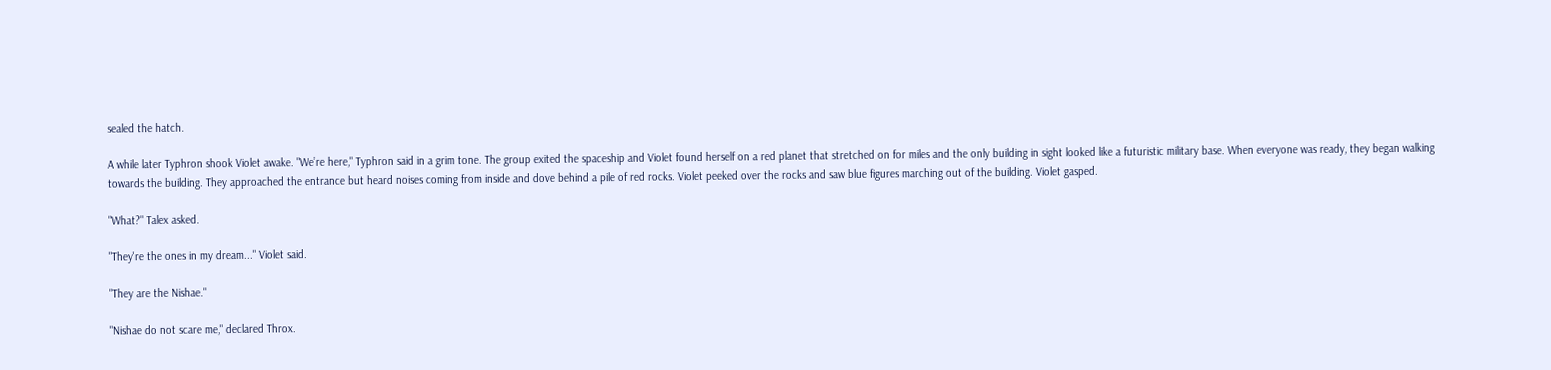sealed the hatch.

A while later Typhron shook Violet awake. "We’re here," Typhron said in a grim tone. The group exited the spaceship and Violet found herself on a red planet that stretched on for miles and the only building in sight looked like a futuristic military base. When everyone was ready, they began walking towards the building. They approached the entrance but heard noises coming from inside and dove behind a pile of red rocks. Violet peeked over the rocks and saw blue figures marching out of the building. Violet gasped.

"What?" Talex asked.

"They're the ones in my dream..." Violet said.

"They are the Nishae."

"Nishae do not scare me," declared Throx.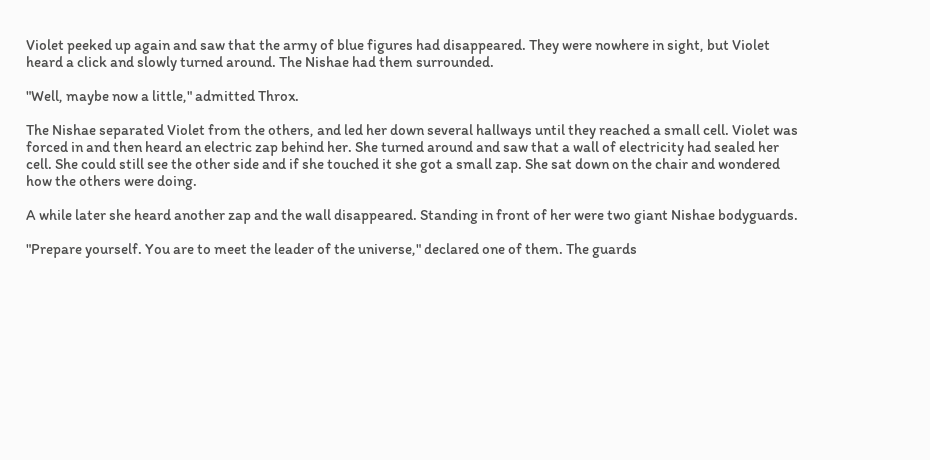Violet peeked up again and saw that the army of blue figures had disappeared. They were nowhere in sight, but Violet heard a click and slowly turned around. The Nishae had them surrounded.

"Well, maybe now a little," admitted Throx.

The Nishae separated Violet from the others, and led her down several hallways until they reached a small cell. Violet was forced in and then heard an electric zap behind her. She turned around and saw that a wall of electricity had sealed her cell. She could still see the other side and if she touched it she got a small zap. She sat down on the chair and wondered how the others were doing.

A while later she heard another zap and the wall disappeared. Standing in front of her were two giant Nishae bodyguards.

"Prepare yourself. You are to meet the leader of the universe," declared one of them. The guards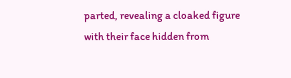parted, revealing a cloaked figure with their face hidden from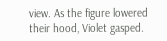view. As the figure lowered their hood, Violet gasped.